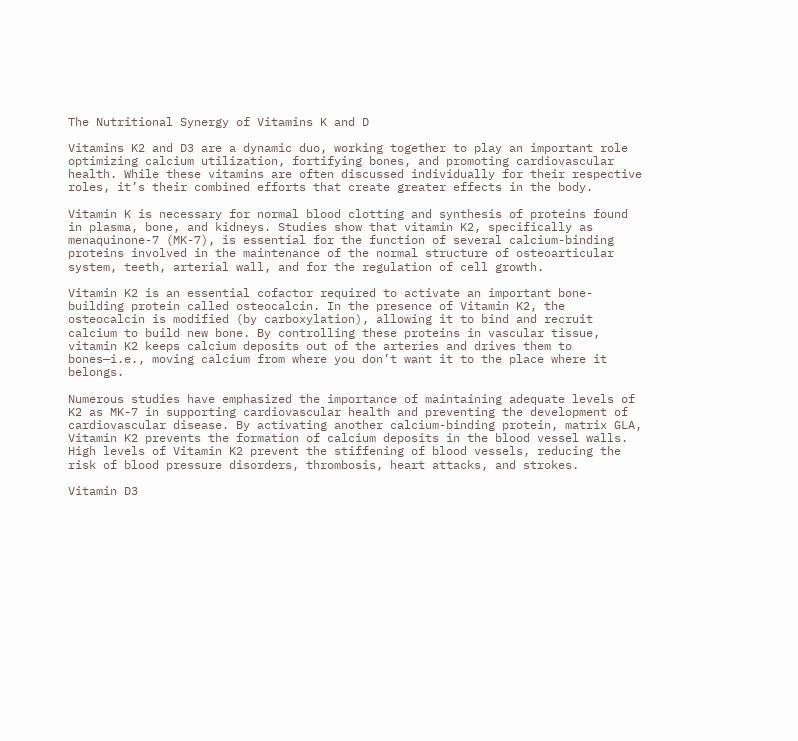The Nutritional Synergy of Vitamins K and D

Vitamins K2 and D3 are a dynamic duo, working together to play an important role optimizing calcium utilization, fortifying bones, and promoting cardiovascular health. While these vitamins are often discussed individually for their respective roles, it’s their combined efforts that create greater effects in the body.

Vitamin K is necessary for normal blood clotting and synthesis of proteins found in plasma, bone, and kidneys. Studies show that vitamin K2, specifically as menaquinone-7 (MK-7), is essential for the function of several calcium-binding proteins involved in the maintenance of the normal structure of osteoarticular system, teeth, arterial wall, and for the regulation of cell growth.

Vitamin K2 is an essential cofactor required to activate an important bone-building protein called osteocalcin. In the presence of Vitamin K2, the osteocalcin is modified (by carboxylation), allowing it to bind and recruit calcium to build new bone. By controlling these proteins in vascular tissue, vitamin K2 keeps calcium deposits out of the arteries and drives them to bones—i.e., moving calcium from where you don’t want it to the place where it belongs.

Numerous studies have emphasized the importance of maintaining adequate levels of K2 as MK-7 in supporting cardiovascular health and preventing the development of cardiovascular disease. By activating another calcium-binding protein, matrix GLA, Vitamin K2 prevents the formation of calcium deposits in the blood vessel walls. High levels of Vitamin K2 prevent the stiffening of blood vessels, reducing the risk of blood pressure disorders, thrombosis, heart attacks, and strokes.

Vitamin D3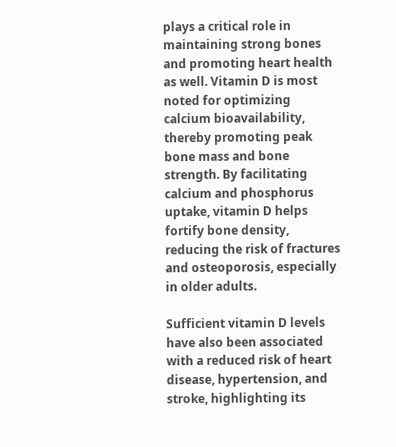plays a critical role in maintaining strong bones and promoting heart health as well. Vitamin D is most noted for optimizing calcium bioavailability, thereby promoting peak bone mass and bone strength. By facilitating calcium and phosphorus uptake, vitamin D helps fortify bone density, reducing the risk of fractures and osteoporosis, especially in older adults.

Sufficient vitamin D levels have also been associated with a reduced risk of heart disease, hypertension, and stroke, highlighting its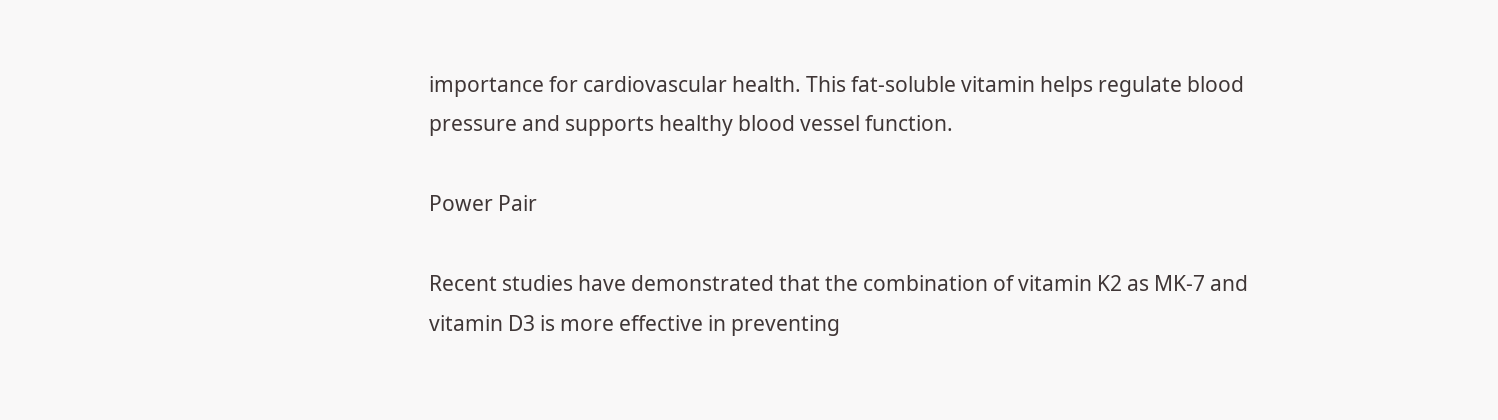importance for cardiovascular health. This fat-soluble vitamin helps regulate blood pressure and supports healthy blood vessel function.

Power Pair

Recent studies have demonstrated that the combination of vitamin K2 as MK-7 and vitamin D3 is more effective in preventing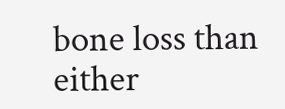bone loss than either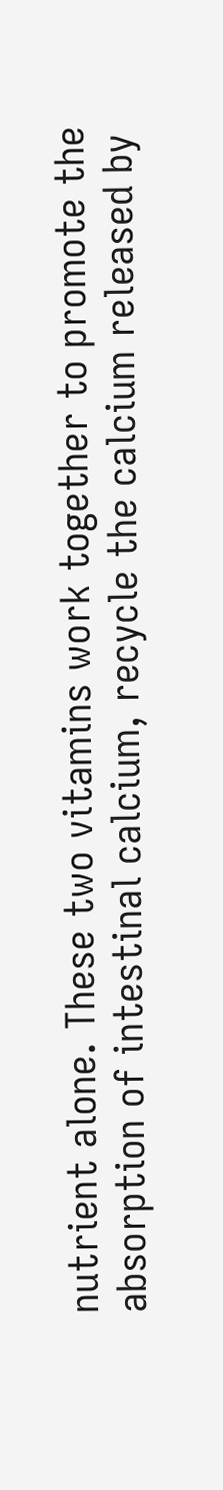nutrient alone. These two vitamins work together to promote the absorption of intestinal calcium, recycle the calcium released by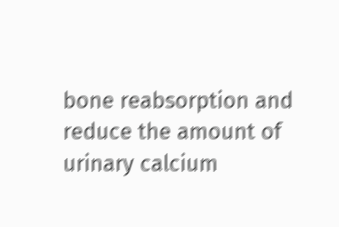bone reabsorption and reduce the amount of urinary calcium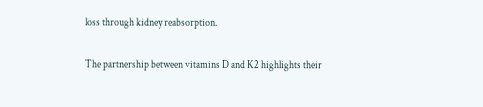loss through kidney reabsorption.

The partnership between vitamins D and K2 highlights their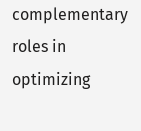complementary roles in optimizing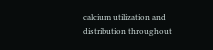calcium utilization and distribution throughout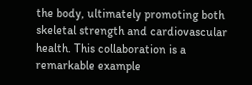the body, ultimately promoting both skeletal strength and cardiovascular health. This collaboration is a remarkable example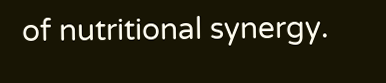of nutritional synergy.